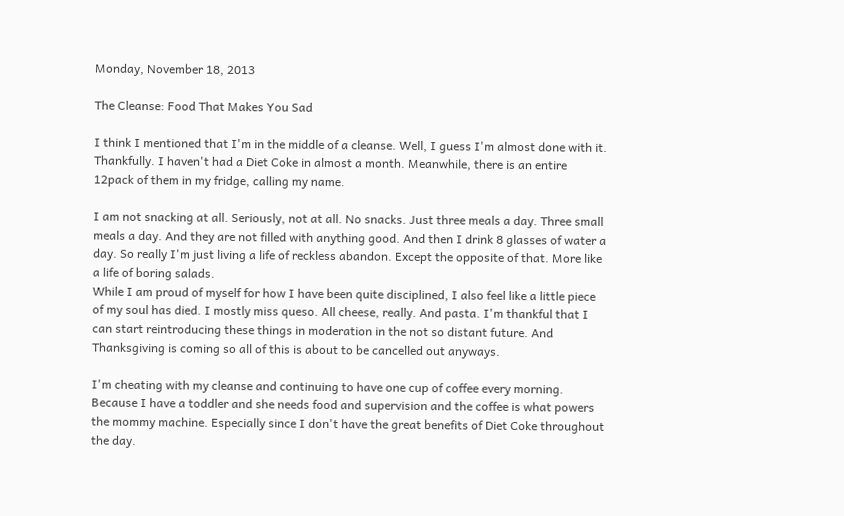Monday, November 18, 2013

The Cleanse: Food That Makes You Sad

I think I mentioned that I'm in the middle of a cleanse. Well, I guess I'm almost done with it. Thankfully. I haven't had a Diet Coke in almost a month. Meanwhile, there is an entire 12pack of them in my fridge, calling my name.

I am not snacking at all. Seriously, not at all. No snacks. Just three meals a day. Three small meals a day. And they are not filled with anything good. And then I drink 8 glasses of water a day. So really I'm just living a life of reckless abandon. Except the opposite of that. More like a life of boring salads.
While I am proud of myself for how I have been quite disciplined, I also feel like a little piece of my soul has died. I mostly miss queso. All cheese, really. And pasta. I'm thankful that I can start reintroducing these things in moderation in the not so distant future. And Thanksgiving is coming so all of this is about to be cancelled out anyways.

I'm cheating with my cleanse and continuing to have one cup of coffee every morning. Because I have a toddler and she needs food and supervision and the coffee is what powers the mommy machine. Especially since I don't have the great benefits of Diet Coke throughout the day.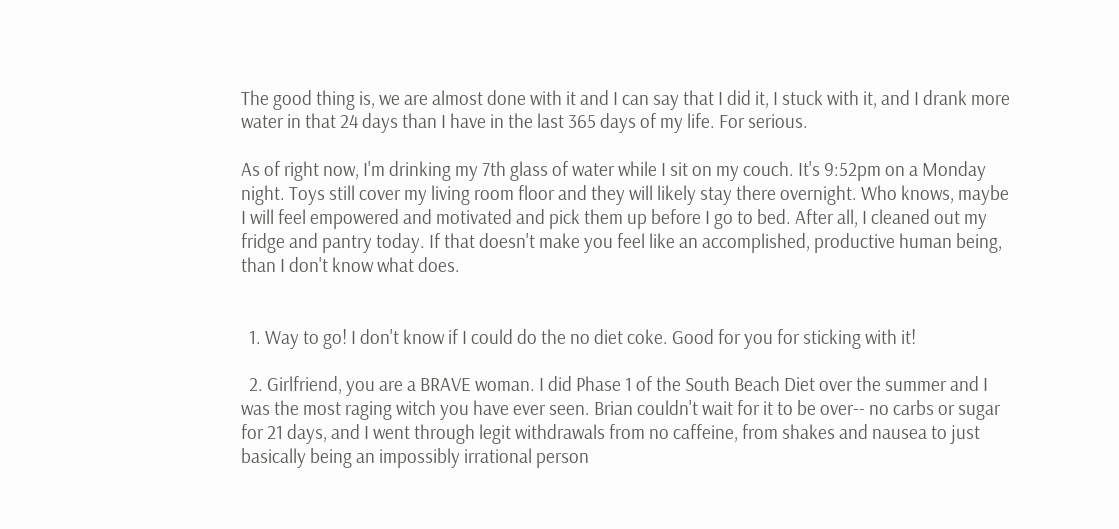The good thing is, we are almost done with it and I can say that I did it, I stuck with it, and I drank more water in that 24 days than I have in the last 365 days of my life. For serious.

As of right now, I'm drinking my 7th glass of water while I sit on my couch. It's 9:52pm on a Monday night. Toys still cover my living room floor and they will likely stay there overnight. Who knows, maybe I will feel empowered and motivated and pick them up before I go to bed. After all, I cleaned out my fridge and pantry today. If that doesn't make you feel like an accomplished, productive human being, than I don't know what does.


  1. Way to go! I don't know if I could do the no diet coke. Good for you for sticking with it!

  2. Girlfriend, you are a BRAVE woman. I did Phase 1 of the South Beach Diet over the summer and I was the most raging witch you have ever seen. Brian couldn't wait for it to be over-- no carbs or sugar for 21 days, and I went through legit withdrawals from no caffeine, from shakes and nausea to just basically being an impossibly irrational person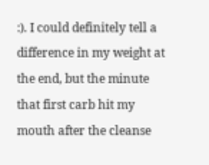:). I could definitely tell a difference in my weight at the end, but the minute that first carb hit my mouth after the cleanse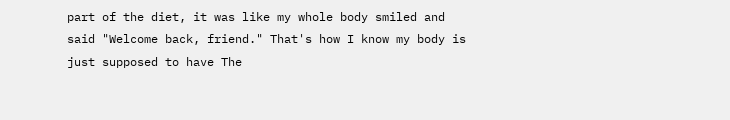part of the diet, it was like my whole body smiled and said "Welcome back, friend." That's how I know my body is just supposed to have The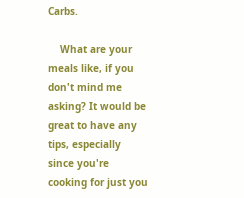Carbs.

    What are your meals like, if you don't mind me asking? It would be great to have any tips, especially since you're cooking for just you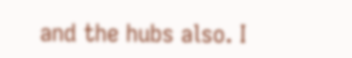and the hubs also. I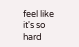feel like it's so hard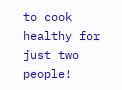to cook healthy for just two people!